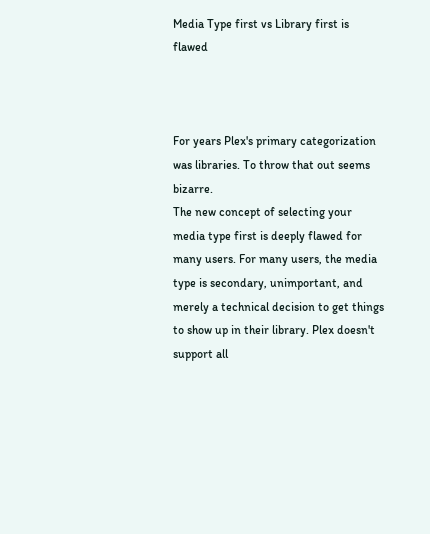Media Type first vs Library first is flawed



For years Plex's primary categorization was libraries. To throw that out seems bizarre.
The new concept of selecting your media type first is deeply flawed for many users. For many users, the media type is secondary, unimportant, and merely a technical decision to get things to show up in their library. Plex doesn't support all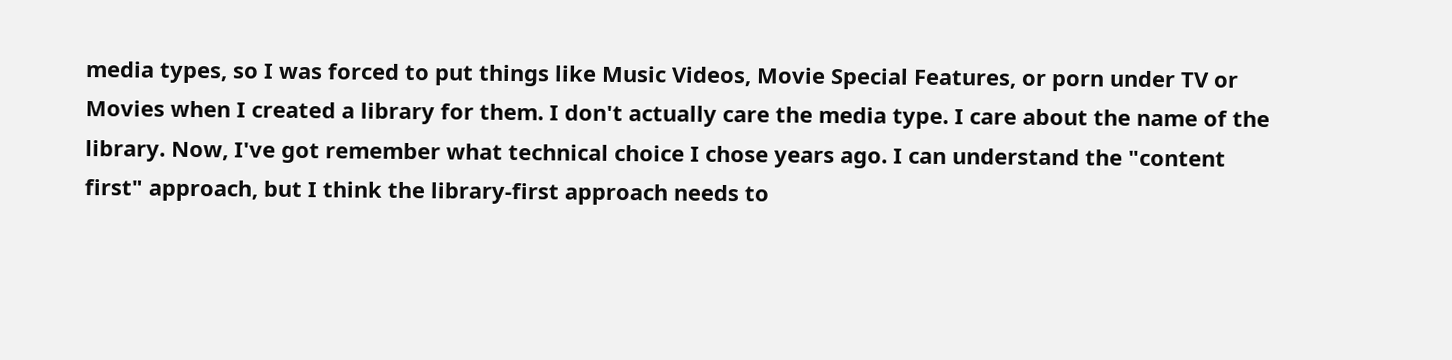media types, so I was forced to put things like Music Videos, Movie Special Features, or porn under TV or Movies when I created a library for them. I don't actually care the media type. I care about the name of the library. Now, I've got remember what technical choice I chose years ago. I can understand the "content first" approach, but I think the library-first approach needs to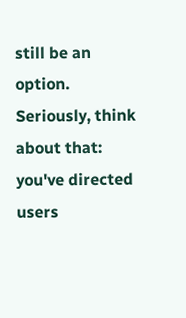still be an option.
Seriously, think about that: you've directed users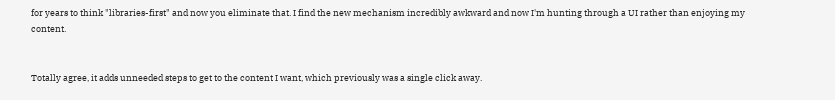for years to think "libraries-first" and now you eliminate that. I find the new mechanism incredibly awkward and now I'm hunting through a UI rather than enjoying my content.


Totally agree, it adds unneeded steps to get to the content I want, which previously was a single click away.